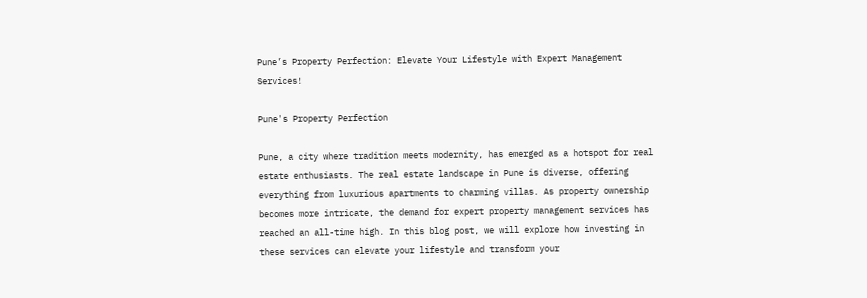Pune’s Property Perfection: Elevate Your Lifestyle with Expert Management Services!

Pune's Property Perfection

Pune, a city where tradition meets modernity, has emerged as a hotspot for real estate enthusiasts. The real estate landscape in Pune is diverse, offering everything from luxurious apartments to charming villas. As property ownership becomes more intricate, the demand for expert property management services has reached an all-time high. In this blog post, we will explore how investing in these services can elevate your lifestyle and transform your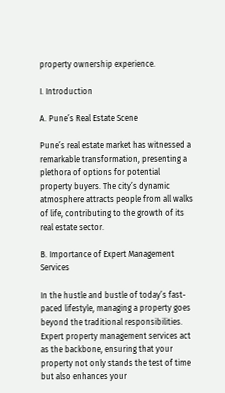property ownership experience.

I. Introduction

A. Pune’s Real Estate Scene

Pune’s real estate market has witnessed a remarkable transformation, presenting a plethora of options for potential property buyers. The city’s dynamic atmosphere attracts people from all walks of life, contributing to the growth of its real estate sector.

B. Importance of Expert Management Services

In the hustle and bustle of today’s fast-paced lifestyle, managing a property goes beyond the traditional responsibilities. Expert property management services act as the backbone, ensuring that your property not only stands the test of time but also enhances your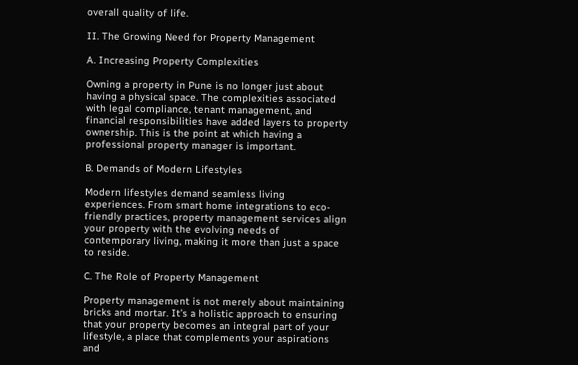overall quality of life.

II. The Growing Need for Property Management

A. Increasing Property Complexities

Owning a property in Pune is no longer just about having a physical space. The complexities associated with legal compliance, tenant management, and financial responsibilities have added layers to property ownership. This is the point at which having a professional property manager is important.

B. Demands of Modern Lifestyles

Modern lifestyles demand seamless living experiences. From smart home integrations to eco-friendly practices, property management services align your property with the evolving needs of contemporary living, making it more than just a space to reside.

C. The Role of Property Management

Property management is not merely about maintaining bricks and mortar. It’s a holistic approach to ensuring that your property becomes an integral part of your lifestyle, a place that complements your aspirations and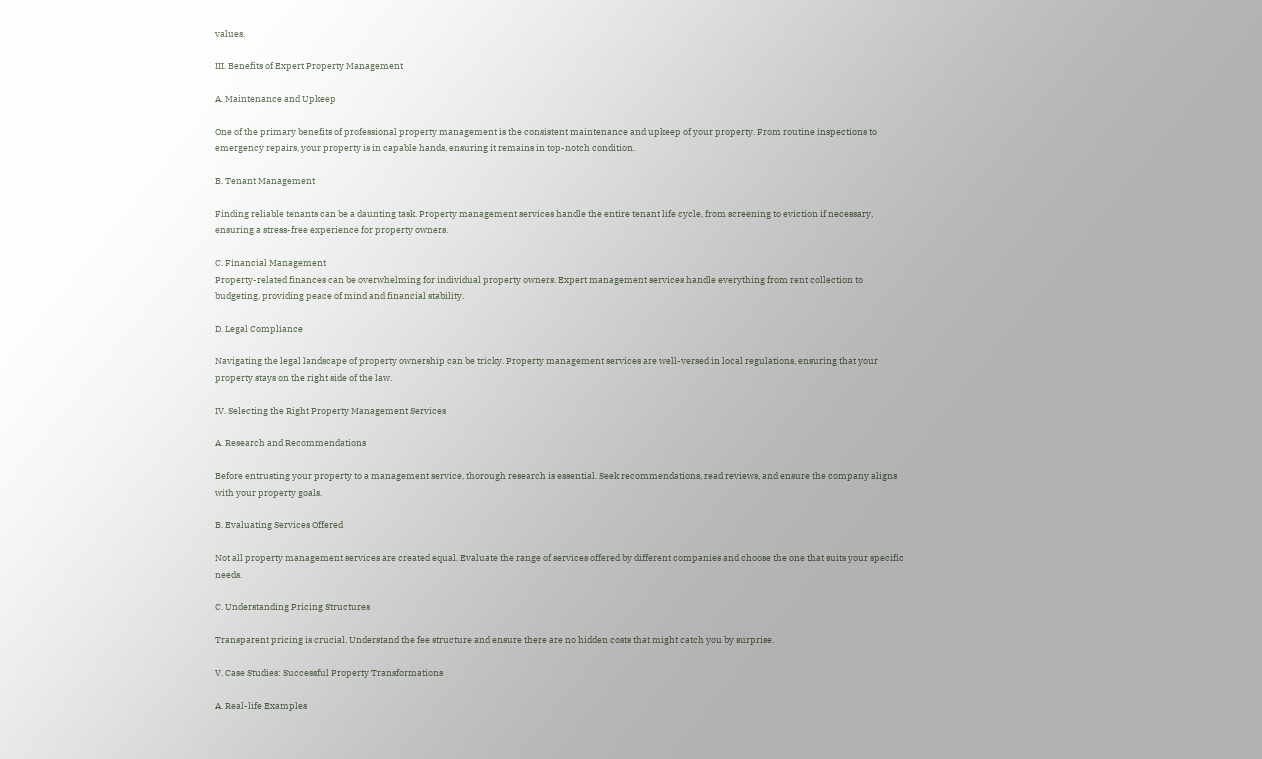values.

III. Benefits of Expert Property Management

A. Maintenance and Upkeep

One of the primary benefits of professional property management is the consistent maintenance and upkeep of your property. From routine inspections to emergency repairs, your property is in capable hands, ensuring it remains in top-notch condition.

B. Tenant Management

Finding reliable tenants can be a daunting task. Property management services handle the entire tenant life cycle, from screening to eviction if necessary, ensuring a stress-free experience for property owners.

C. Financial Management
Property-related finances can be overwhelming for individual property owners. Expert management services handle everything from rent collection to budgeting, providing peace of mind and financial stability.

D. Legal Compliance

Navigating the legal landscape of property ownership can be tricky. Property management services are well-versed in local regulations, ensuring that your property stays on the right side of the law.

IV. Selecting the Right Property Management Services

A. Research and Recommendations

Before entrusting your property to a management service, thorough research is essential. Seek recommendations, read reviews, and ensure the company aligns with your property goals.

B. Evaluating Services Offered

Not all property management services are created equal. Evaluate the range of services offered by different companies and choose the one that suits your specific needs.

C. Understanding Pricing Structures

Transparent pricing is crucial. Understand the fee structure and ensure there are no hidden costs that might catch you by surprise.

V. Case Studies: Successful Property Transformations

A. Real-life Examples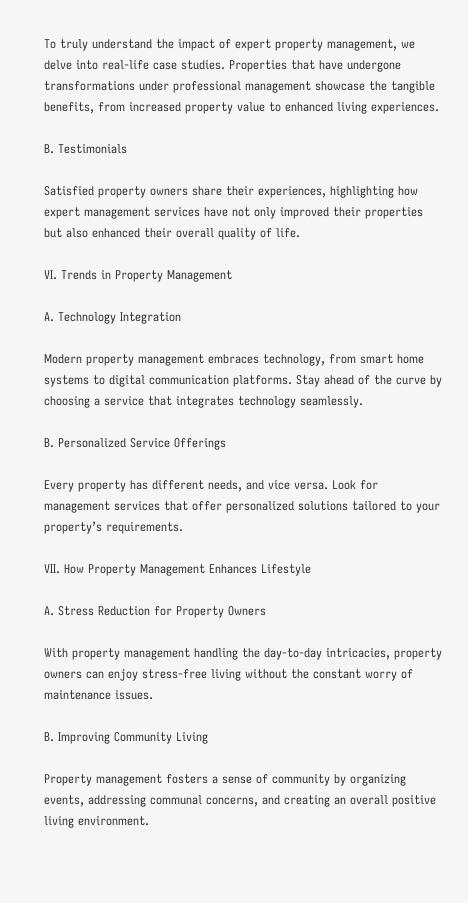To truly understand the impact of expert property management, we delve into real-life case studies. Properties that have undergone transformations under professional management showcase the tangible benefits, from increased property value to enhanced living experiences.

B. Testimonials

Satisfied property owners share their experiences, highlighting how expert management services have not only improved their properties but also enhanced their overall quality of life.

VI. Trends in Property Management

A. Technology Integration

Modern property management embraces technology, from smart home systems to digital communication platforms. Stay ahead of the curve by choosing a service that integrates technology seamlessly.

B. Personalized Service Offerings

Every property has different needs, and vice versa. Look for management services that offer personalized solutions tailored to your property’s requirements.

VII. How Property Management Enhances Lifestyle

A. Stress Reduction for Property Owners

With property management handling the day-to-day intricacies, property owners can enjoy stress-free living without the constant worry of maintenance issues.

B. Improving Community Living

Property management fosters a sense of community by organizing events, addressing communal concerns, and creating an overall positive living environment.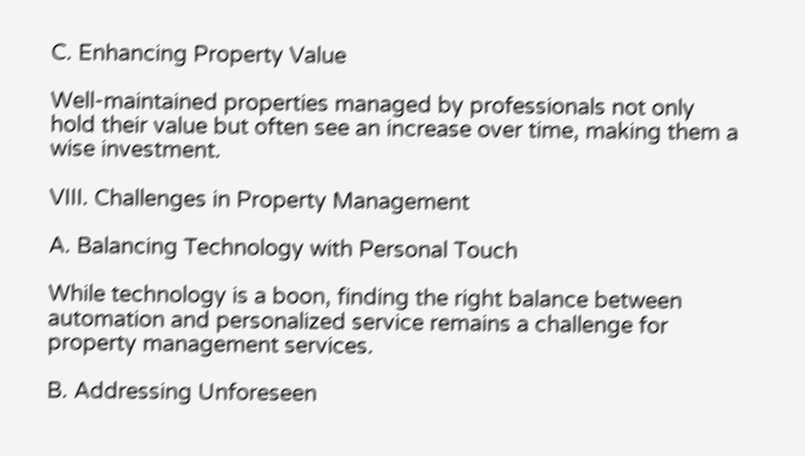C. Enhancing Property Value

Well-maintained properties managed by professionals not only hold their value but often see an increase over time, making them a wise investment.

VIII. Challenges in Property Management

A. Balancing Technology with Personal Touch

While technology is a boon, finding the right balance between automation and personalized service remains a challenge for property management services.

B. Addressing Unforeseen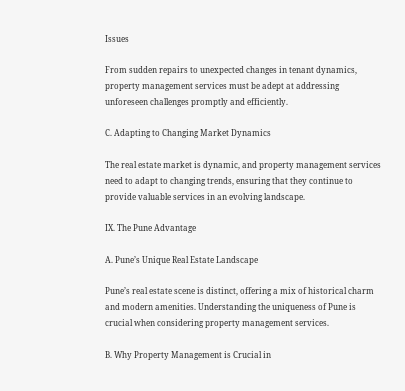Issues

From sudden repairs to unexpected changes in tenant dynamics, property management services must be adept at addressing unforeseen challenges promptly and efficiently.

C. Adapting to Changing Market Dynamics

The real estate market is dynamic, and property management services need to adapt to changing trends, ensuring that they continue to provide valuable services in an evolving landscape.

IX. The Pune Advantage

A. Pune’s Unique Real Estate Landscape

Pune’s real estate scene is distinct, offering a mix of historical charm and modern amenities. Understanding the uniqueness of Pune is crucial when considering property management services.

B. Why Property Management is Crucial in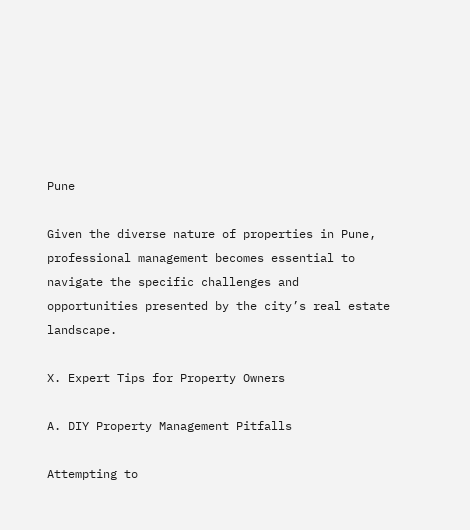Pune

Given the diverse nature of properties in Pune, professional management becomes essential to navigate the specific challenges and opportunities presented by the city’s real estate landscape.

X. Expert Tips for Property Owners

A. DIY Property Management Pitfalls

Attempting to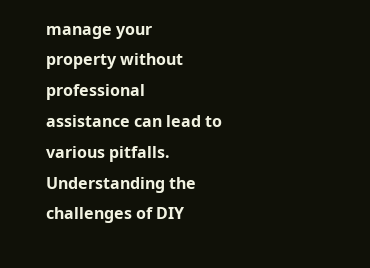manage your property without professional assistance can lead to various pitfalls. Understanding the challenges of DIY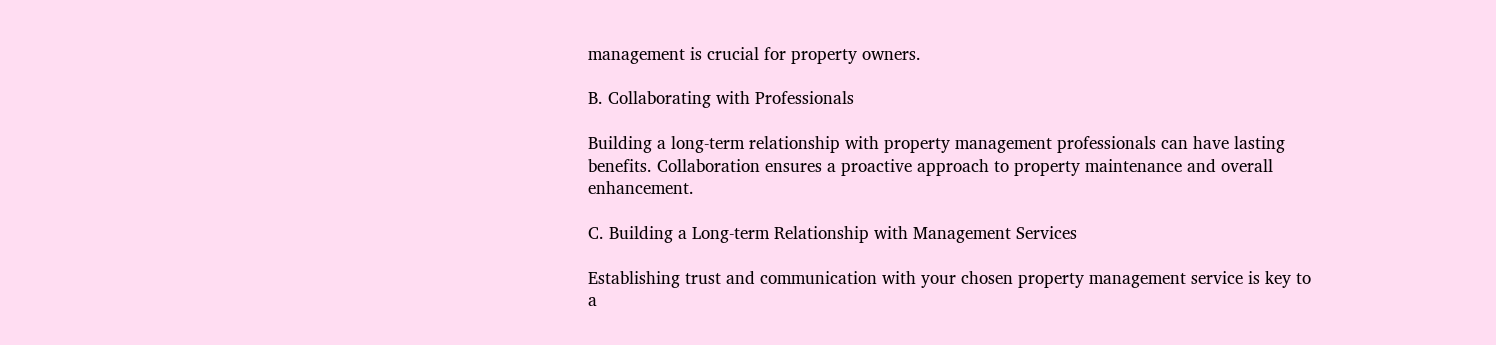management is crucial for property owners.

B. Collaborating with Professionals

Building a long-term relationship with property management professionals can have lasting benefits. Collaboration ensures a proactive approach to property maintenance and overall enhancement.

C. Building a Long-term Relationship with Management Services

Establishing trust and communication with your chosen property management service is key to a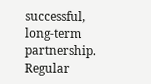successful, long-term partnership. Regular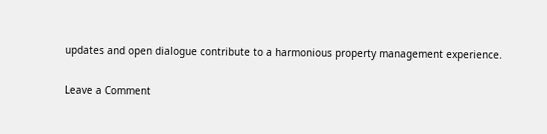updates and open dialogue contribute to a harmonious property management experience.

Leave a Comment